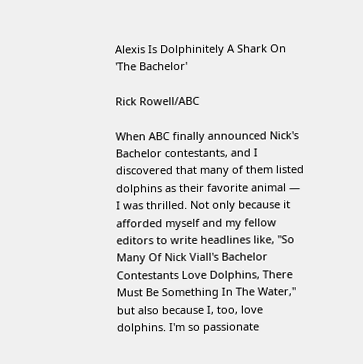Alexis Is Dolphinitely A Shark On 'The Bachelor'

Rick Rowell/ABC

When ABC finally announced Nick's Bachelor contestants, and I discovered that many of them listed dolphins as their favorite animal — I was thrilled. Not only because it afforded myself and my fellow editors to write headlines like, "So Many Of Nick Viall's Bachelor Contestants Love Dolphins, There Must Be Something In The Water," but also because I, too, love dolphins. I'm so passionate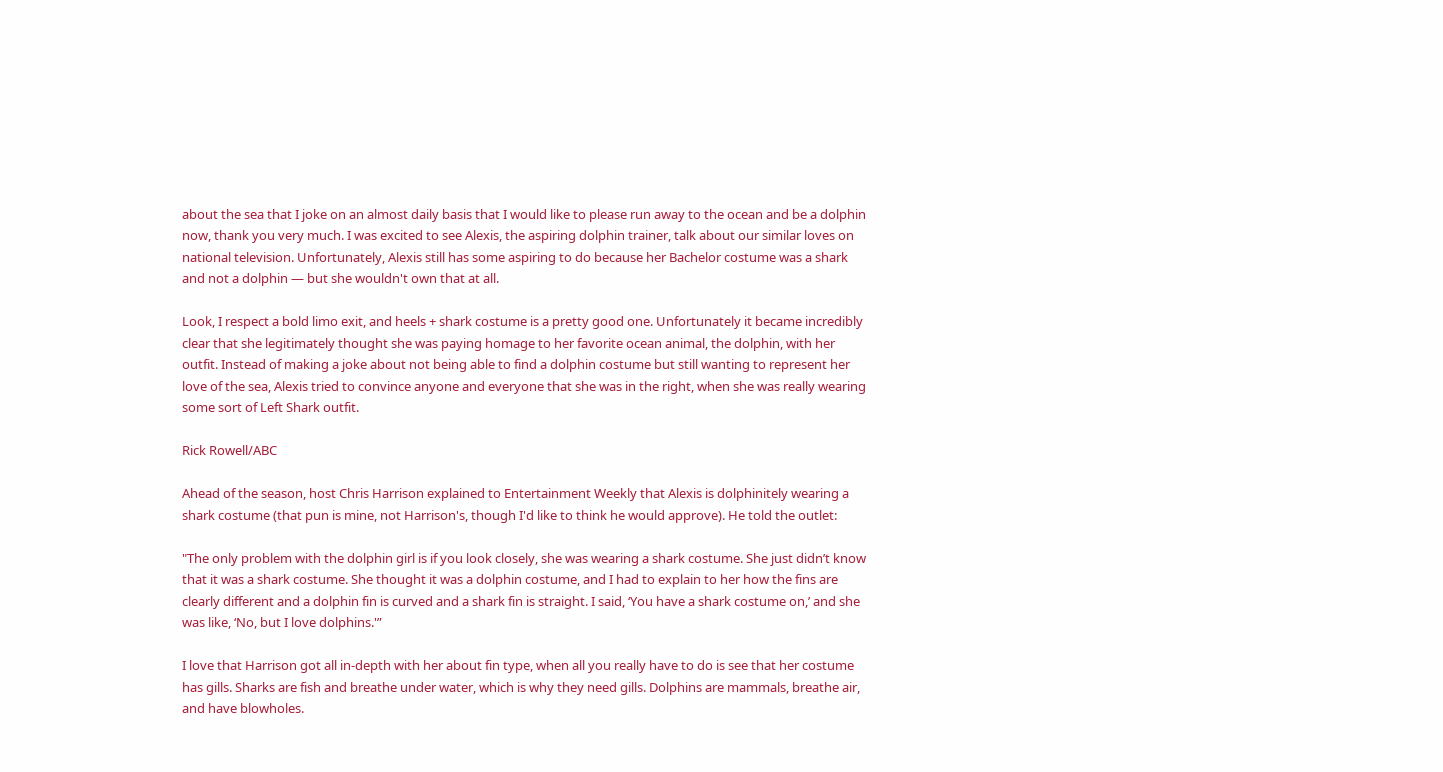about the sea that I joke on an almost daily basis that I would like to please run away to the ocean and be a dolphin now, thank you very much. I was excited to see Alexis, the aspiring dolphin trainer, talk about our similar loves on national television. Unfortunately, Alexis still has some aspiring to do because her Bachelor costume was a shark and not a dolphin — but she wouldn't own that at all.

Look, I respect a bold limo exit, and heels + shark costume is a pretty good one. Unfortunately it became incredibly clear that she legitimately thought she was paying homage to her favorite ocean animal, the dolphin, with her outfit. Instead of making a joke about not being able to find a dolphin costume but still wanting to represent her love of the sea, Alexis tried to convince anyone and everyone that she was in the right, when she was really wearing some sort of Left Shark outfit.

Rick Rowell/ABC

Ahead of the season, host Chris Harrison explained to Entertainment Weekly that Alexis is dolphinitely wearing a shark costume (that pun is mine, not Harrison's, though I'd like to think he would approve). He told the outlet:

"The only problem with the dolphin girl is if you look closely, she was wearing a shark costume. She just didn’t know that it was a shark costume. She thought it was a dolphin costume, and I had to explain to her how the fins are clearly different and a dolphin fin is curved and a shark fin is straight. I said, ‘You have a shark costume on,’ and she was like, ‘No, but I love dolphins.'”

I love that Harrison got all in-depth with her about fin type, when all you really have to do is see that her costume has gills. Sharks are fish and breathe under water, which is why they need gills. Dolphins are mammals, breathe air, and have blowholes.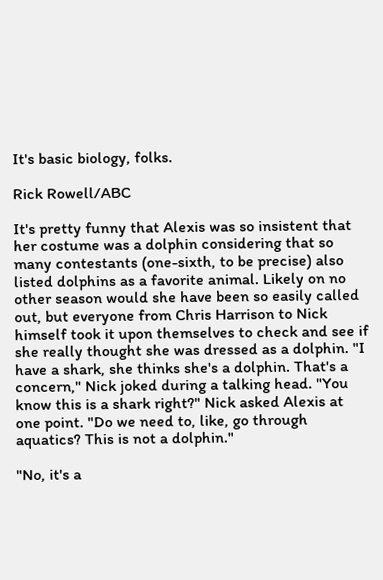It's basic biology, folks.

Rick Rowell/ABC

It's pretty funny that Alexis was so insistent that her costume was a dolphin considering that so many contestants (one-sixth, to be precise) also listed dolphins as a favorite animal. Likely on no other season would she have been so easily called out, but everyone from Chris Harrison to Nick himself took it upon themselves to check and see if she really thought she was dressed as a dolphin. "I have a shark, she thinks she's a dolphin. That's a concern," Nick joked during a talking head. "You know this is a shark right?" Nick asked Alexis at one point. "Do we need to, like, go through aquatics? This is not a dolphin."

"No, it's a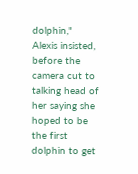dolphin," Alexis insisted, before the camera cut to talking head of her saying she hoped to be the first dolphin to get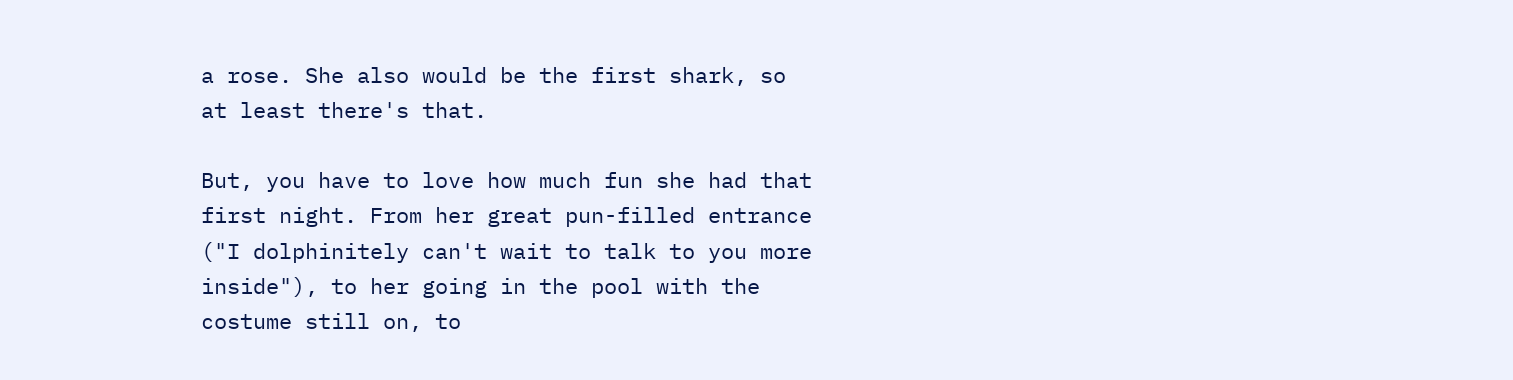a rose. She also would be the first shark, so at least there's that.

But, you have to love how much fun she had that first night. From her great pun-filled entrance ("I dolphinitely can't wait to talk to you more inside"), to her going in the pool with the costume still on, to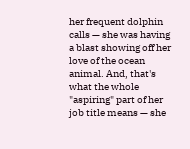her frequent dolphin calls — she was having a blast showing off her love of the ocean animal. And, that's what the whole "aspiring" part of her job title means — she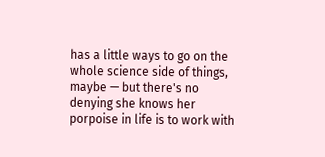has a little ways to go on the whole science side of things, maybe — but there's no denying she knows her porpoise in life is to work with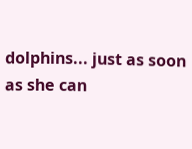dolphins... just as soon as she can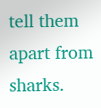tell them apart from sharks.